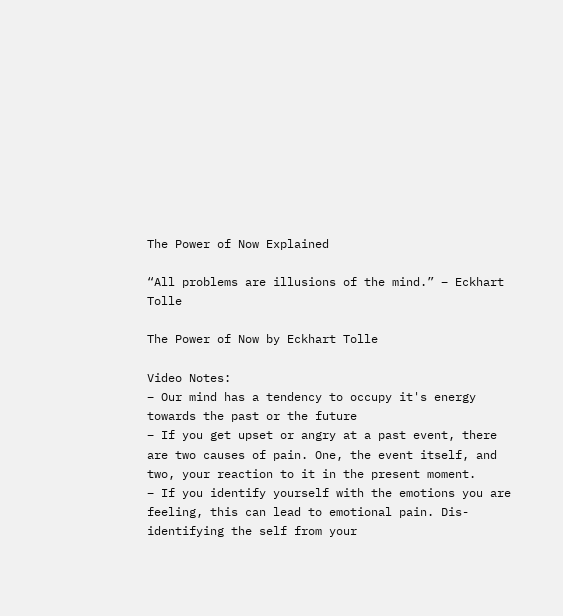The Power of Now Explained

“All problems are illusions of the mind.” – Eckhart Tolle

The Power of Now by Eckhart Tolle

Video Notes:
– Our mind has a tendency to occupy it's energy towards the past or the future
– If you get upset or angry at a past event, there are two causes of pain. One, the event itself, and two, your reaction to it in the present moment.
– If you identify yourself with the emotions you are feeling, this can lead to emotional pain. Dis-identifying the self from your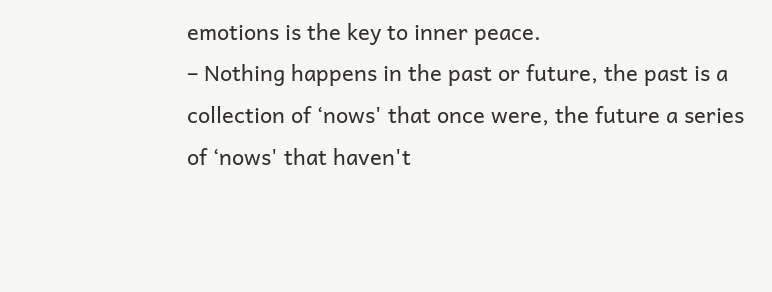emotions is the key to inner peace.
– Nothing happens in the past or future, the past is a collection of ‘nows' that once were, the future a series of ‘nows' that haven't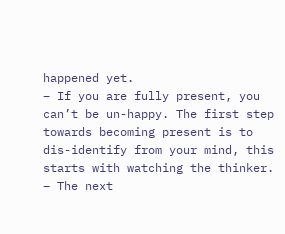happened yet.
– If you are fully present, you can’t be un-happy. The first step towards becoming present is to dis-identify from your mind, this starts with watching the thinker.
– The next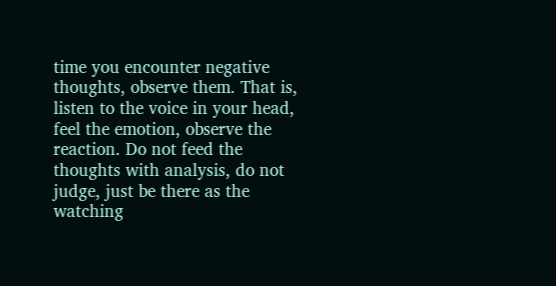time you encounter negative thoughts, observe them. That is, listen to the voice in your head, feel the emotion, observe the reaction. Do not feed the thoughts with analysis, do not judge, just be there as the watching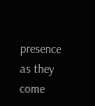presence as they come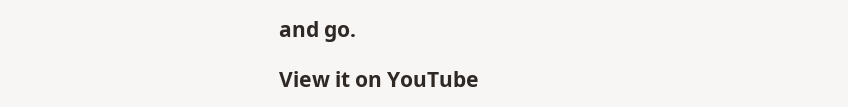and go.

View it on YouTube